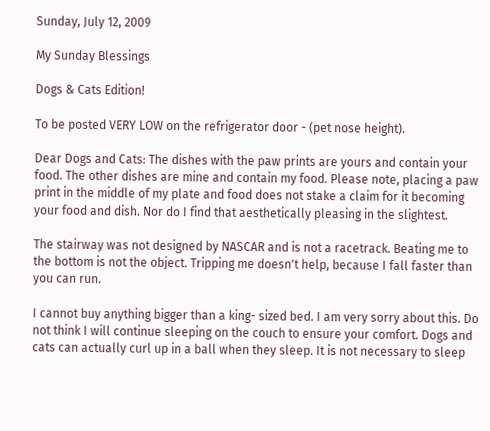Sunday, July 12, 2009

My Sunday Blessings

Dogs & Cats Edition!

To be posted VERY LOW on the refrigerator door - (pet nose height).

Dear Dogs and Cats: The dishes with the paw prints are yours and contain your food. The other dishes are mine and contain my food. Please note, placing a paw print in the middle of my plate and food does not stake a claim for it becoming your food and dish. Nor do I find that aesthetically pleasing in the slightest.

The stairway was not designed by NASCAR and is not a racetrack. Beating me to the bottom is not the object. Tripping me doesn't help, because I fall faster than you can run.

I cannot buy anything bigger than a king- sized bed. I am very sorry about this. Do not think I will continue sleeping on the couch to ensure your comfort. Dogs and cats can actually curl up in a ball when they sleep. It is not necessary to sleep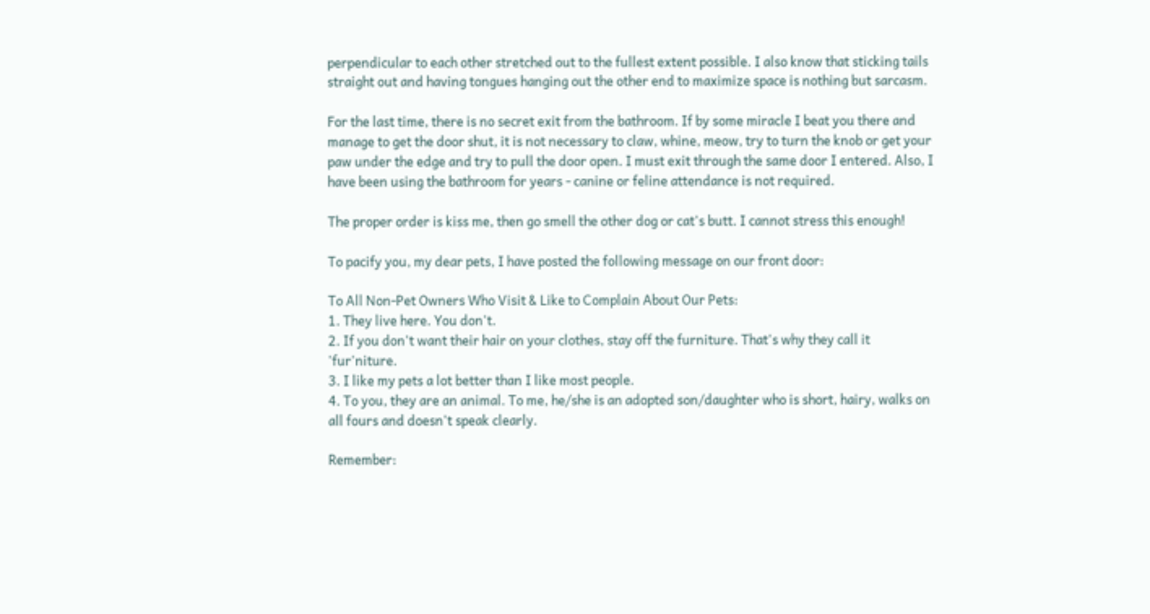perpendicular to each other stretched out to the fullest extent possible. I also know that sticking tails straight out and having tongues hanging out the other end to maximize space is nothing but sarcasm.

For the last time, there is no secret exit from the bathroom. If by some miracle I beat you there and manage to get the door shut, it is not necessary to claw, whine, meow, try to turn the knob or get your paw under the edge and try to pull the door open. I must exit through the same door I entered. Also, I have been using the bathroom for years - canine or feline attendance is not required.

The proper order is kiss me, then go smell the other dog or cat's butt. I cannot stress this enough!

To pacify you, my dear pets, I have posted the following message on our front door:

To All Non-Pet Owners Who Visit & Like to Complain About Our Pets:
1. They live here. You don't.
2. If you don't want their hair on your clothes, stay off the furniture. That's why they call it 'fur'niture.
3. I like my pets a lot better than I like most people.
4. To you, they are an animal. To me, he/she is an adopted son/daughter who is short, hairy, walks on all fours and doesn't speak clearly.

Remember: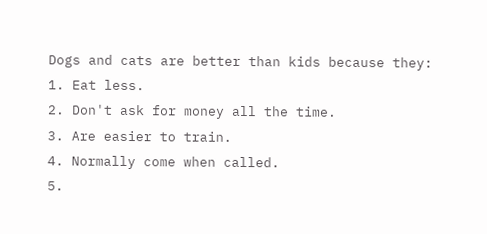Dogs and cats are better than kids because they:
1. Eat less.
2. Don't ask for money all the time.
3. Are easier to train.
4. Normally come when called.
5.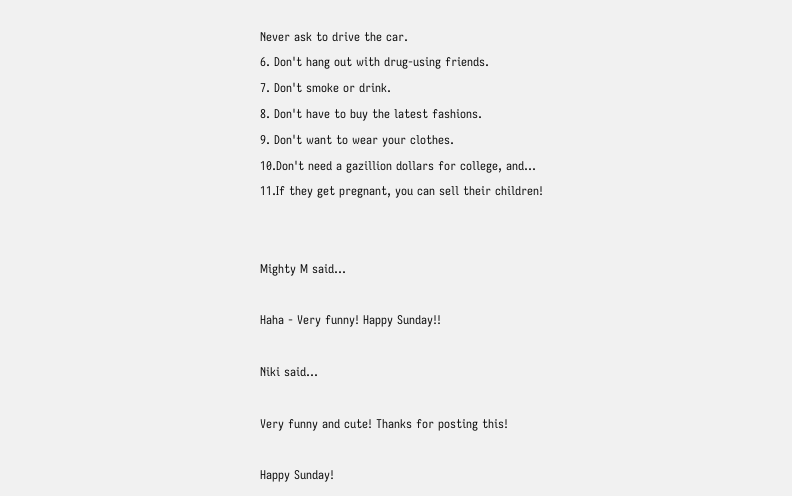Never ask to drive the car.
6. Don't hang out with drug-using friends.
7. Don't smoke or drink.
8. Don't have to buy the latest fashions.
9. Don't want to wear your clothes.
10.Don't need a gazillion dollars for college, and...
11.If they get pregnant, you can sell their children!


Mighty M said...

Haha - Very funny! Happy Sunday!!

Niki said...

Very funny and cute! Thanks for posting this!

Happy Sunday!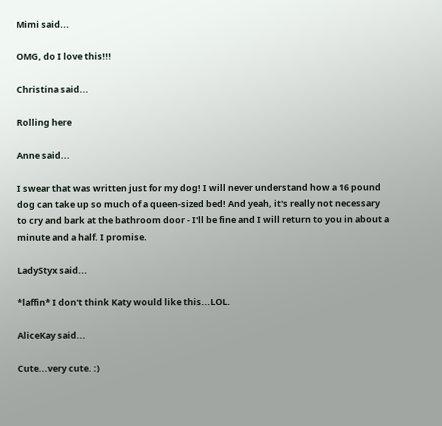Mimi said...

OMG, do I love this!!!

Christina said...

Rolling here

Anne said...

I swear that was written just for my dog! I will never understand how a 16 pound dog can take up so much of a queen-sized bed! And yeah, it's really not necessary to cry and bark at the bathroom door - I'll be fine and I will return to you in about a minute and a half. I promise.

LadyStyx said...

*laffin* I don't think Katy would like this...LOL.

AliceKay said...

Cute...very cute. :)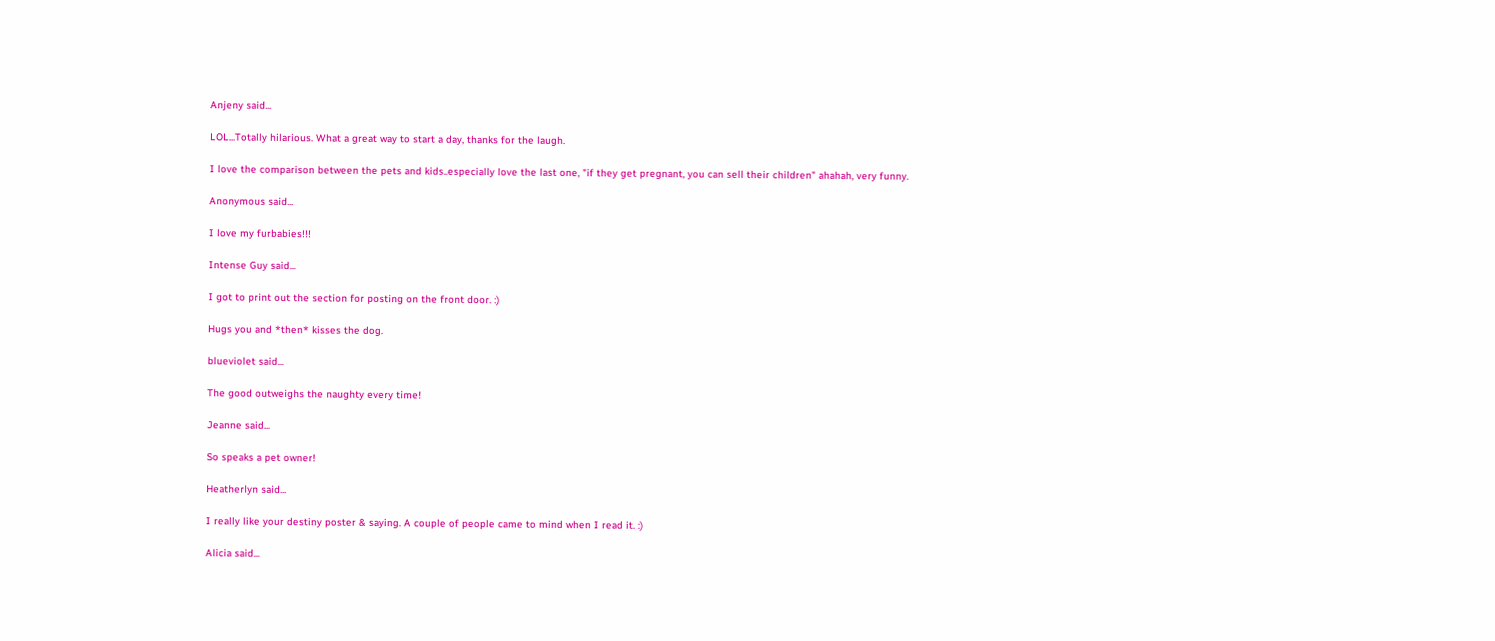Anjeny said...

LOL...Totally hilarious. What a great way to start a day, thanks for the laugh.

I love the comparison between the pets and kids..especially love the last one, "if they get pregnant, you can sell their children" ahahah, very funny.

Anonymous said...

I love my furbabies!!!

Intense Guy said...

I got to print out the section for posting on the front door. :)

Hugs you and *then* kisses the dog.

blueviolet said...

The good outweighs the naughty every time!

Jeanne said...

So speaks a pet owner!

Heatherlyn said...

I really like your destiny poster & saying. A couple of people came to mind when I read it. :)

Alicia said...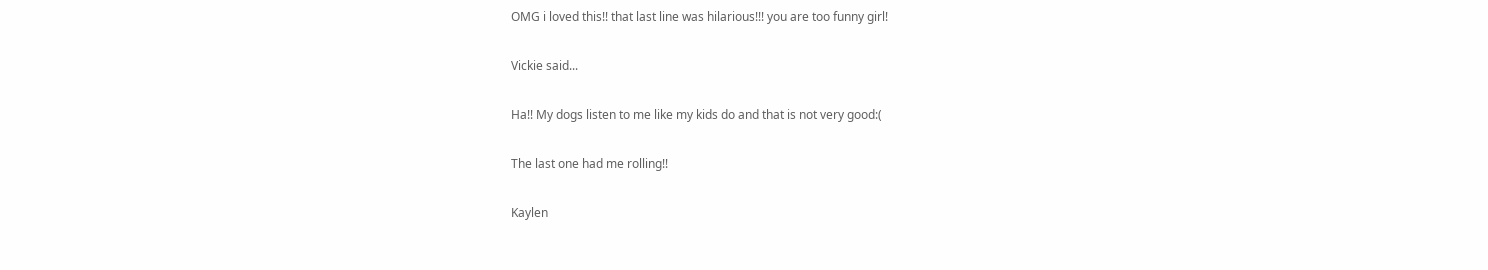OMG i loved this!! that last line was hilarious!!! you are too funny girl!

Vickie said...

Ha!! My dogs listen to me like my kids do and that is not very good:(

The last one had me rolling!!

Kaylen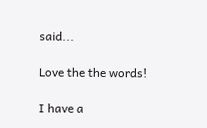said...

Love the the words!

I have a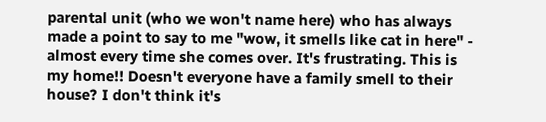parental unit (who we won't name here) who has always made a point to say to me "wow, it smells like cat in here" - almost every time she comes over. It's frustrating. This is my home!! Doesn't everyone have a family smell to their house? I don't think it's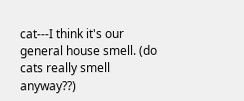cat---I think it's our general house smell. (do cats really smell anyway??)